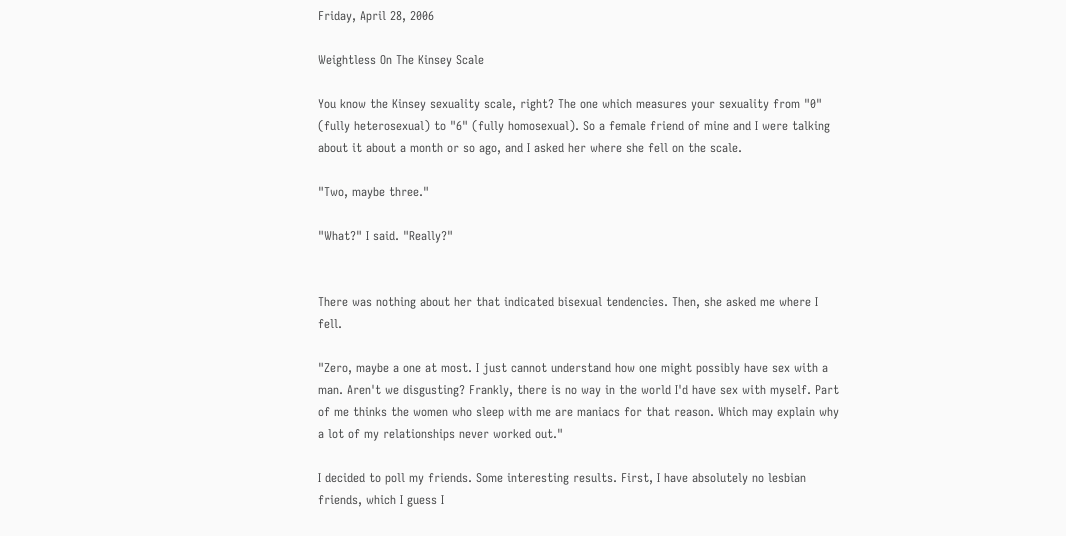Friday, April 28, 2006

Weightless On The Kinsey Scale

You know the Kinsey sexuality scale, right? The one which measures your sexuality from "0" (fully heterosexual) to "6" (fully homosexual). So a female friend of mine and I were talking about it about a month or so ago, and I asked her where she fell on the scale.

"Two, maybe three."

"What?" I said. "Really?"


There was nothing about her that indicated bisexual tendencies. Then, she asked me where I fell.

"Zero, maybe a one at most. I just cannot understand how one might possibly have sex with a man. Aren't we disgusting? Frankly, there is no way in the world I'd have sex with myself. Part of me thinks the women who sleep with me are maniacs for that reason. Which may explain why a lot of my relationships never worked out."

I decided to poll my friends. Some interesting results. First, I have absolutely no lesbian friends, which I guess I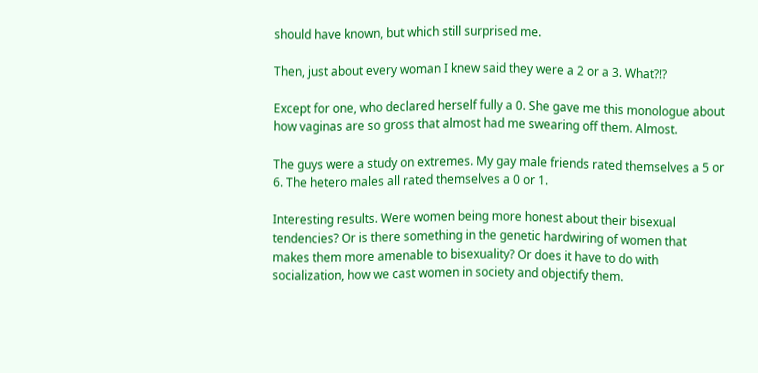should have known, but which still surprised me.

Then, just about every woman I knew said they were a 2 or a 3. What?!?

Except for one, who declared herself fully a 0. She gave me this monologue about how vaginas are so gross that almost had me swearing off them. Almost.

The guys were a study on extremes. My gay male friends rated themselves a 5 or 6. The hetero males all rated themselves a 0 or 1.

Interesting results. Were women being more honest about their bisexual tendencies? Or is there something in the genetic hardwiring of women that makes them more amenable to bisexuality? Or does it have to do with socialization, how we cast women in society and objectify them.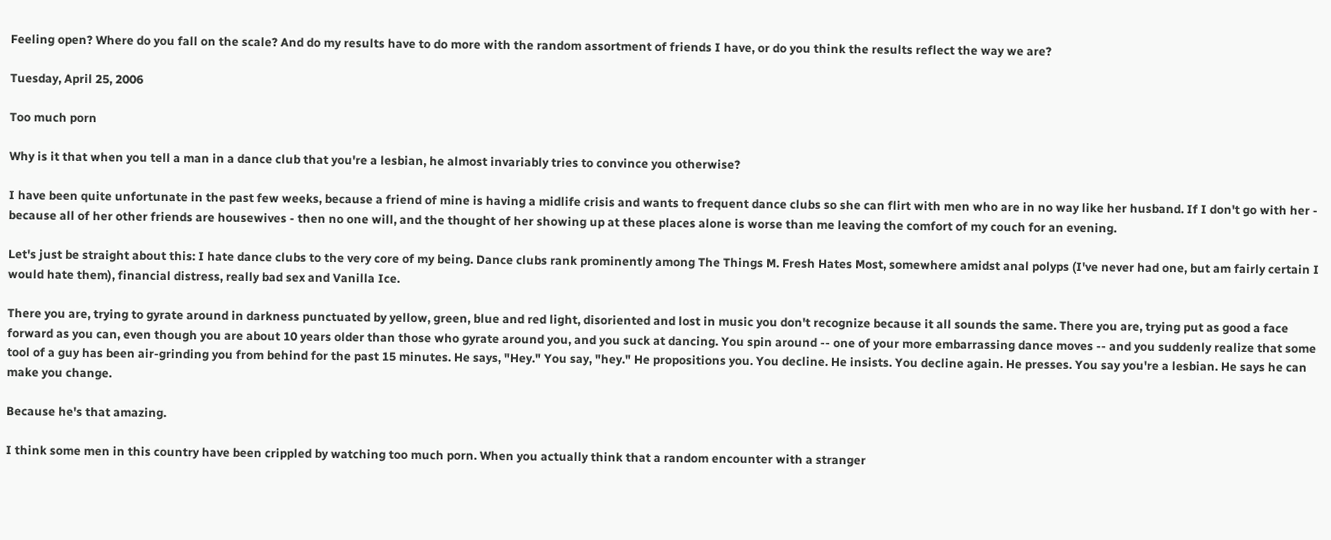Feeling open? Where do you fall on the scale? And do my results have to do more with the random assortment of friends I have, or do you think the results reflect the way we are?

Tuesday, April 25, 2006

Too much porn

Why is it that when you tell a man in a dance club that you're a lesbian, he almost invariably tries to convince you otherwise?

I have been quite unfortunate in the past few weeks, because a friend of mine is having a midlife crisis and wants to frequent dance clubs so she can flirt with men who are in no way like her husband. If I don't go with her - because all of her other friends are housewives - then no one will, and the thought of her showing up at these places alone is worse than me leaving the comfort of my couch for an evening.

Let's just be straight about this: I hate dance clubs to the very core of my being. Dance clubs rank prominently among The Things M. Fresh Hates Most, somewhere amidst anal polyps (I've never had one, but am fairly certain I would hate them), financial distress, really bad sex and Vanilla Ice.

There you are, trying to gyrate around in darkness punctuated by yellow, green, blue and red light, disoriented and lost in music you don't recognize because it all sounds the same. There you are, trying put as good a face forward as you can, even though you are about 10 years older than those who gyrate around you, and you suck at dancing. You spin around -- one of your more embarrassing dance moves -- and you suddenly realize that some tool of a guy has been air-grinding you from behind for the past 15 minutes. He says, "Hey." You say, "hey." He propositions you. You decline. He insists. You decline again. He presses. You say you're a lesbian. He says he can make you change.

Because he's that amazing.

I think some men in this country have been crippled by watching too much porn. When you actually think that a random encounter with a stranger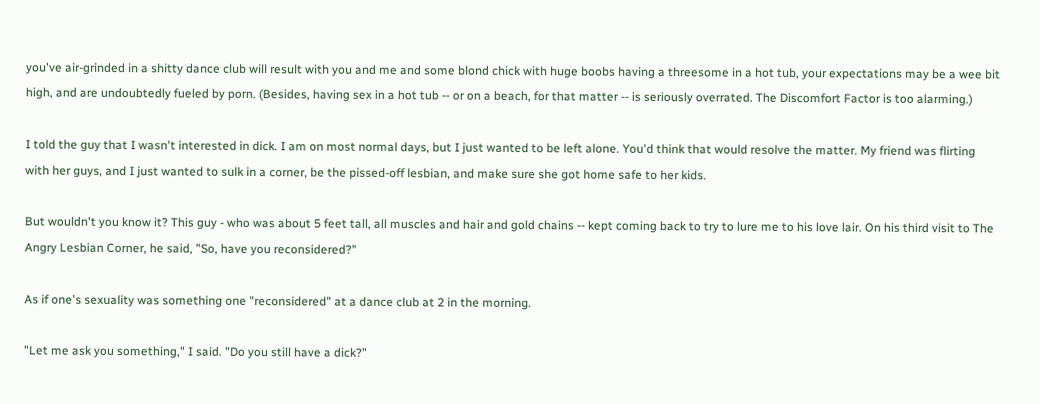you've air-grinded in a shitty dance club will result with you and me and some blond chick with huge boobs having a threesome in a hot tub, your expectations may be a wee bit high, and are undoubtedly fueled by porn. (Besides, having sex in a hot tub -- or on a beach, for that matter -- is seriously overrated. The Discomfort Factor is too alarming.)

I told the guy that I wasn't interested in dick. I am on most normal days, but I just wanted to be left alone. You'd think that would resolve the matter. My friend was flirting with her guys, and I just wanted to sulk in a corner, be the pissed-off lesbian, and make sure she got home safe to her kids.

But wouldn't you know it? This guy - who was about 5 feet tall, all muscles and hair and gold chains -- kept coming back to try to lure me to his love lair. On his third visit to The Angry Lesbian Corner, he said, "So, have you reconsidered?"

As if one's sexuality was something one "reconsidered" at a dance club at 2 in the morning.

"Let me ask you something," I said. "Do you still have a dick?"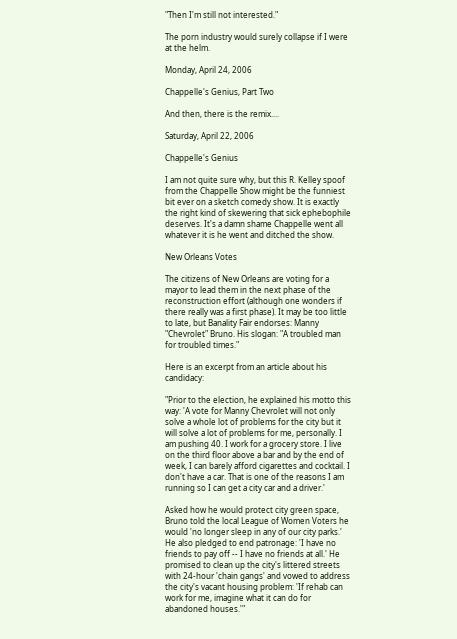"Then I'm still not interested."

The porn industry would surely collapse if I were at the helm.

Monday, April 24, 2006

Chappelle's Genius, Part Two

And then, there is the remix....

Saturday, April 22, 2006

Chappelle's Genius

I am not quite sure why, but this R. Kelley spoof from the Chappelle Show might be the funniest bit ever on a sketch comedy show. It is exactly the right kind of skewering that sick ephebophile deserves. It's a damn shame Chappelle went all whatever it is he went and ditched the show.

New Orleans Votes

The citizens of New Orleans are voting for a mayor to lead them in the next phase of the reconstruction effort (although one wonders if there really was a first phase). It may be too little to late, but Banality Fair endorses: Manny "Chevrolet" Bruno. His slogan: "A troubled man for troubled times."

Here is an excerpt from an article about his candidacy:

"Prior to the election, he explained his motto this way: 'A vote for Manny Chevrolet will not only solve a whole lot of problems for the city but it will solve a lot of problems for me, personally. I am pushing 40. I work for a grocery store. I live on the third floor above a bar and by the end of week, I can barely afford cigarettes and cocktail. I don't have a car. That is one of the reasons I am running so I can get a city car and a driver.'

Asked how he would protect city green space, Bruno told the local League of Women Voters he would 'no longer sleep in any of our city parks.' He also pledged to end patronage: 'I have no friends to pay off -- I have no friends at all.' He promised to clean up the city's littered streets with 24-hour 'chain gangs' and vowed to address the city's vacant housing problem: 'If rehab can work for me, imagine what it can do for abandoned houses.'"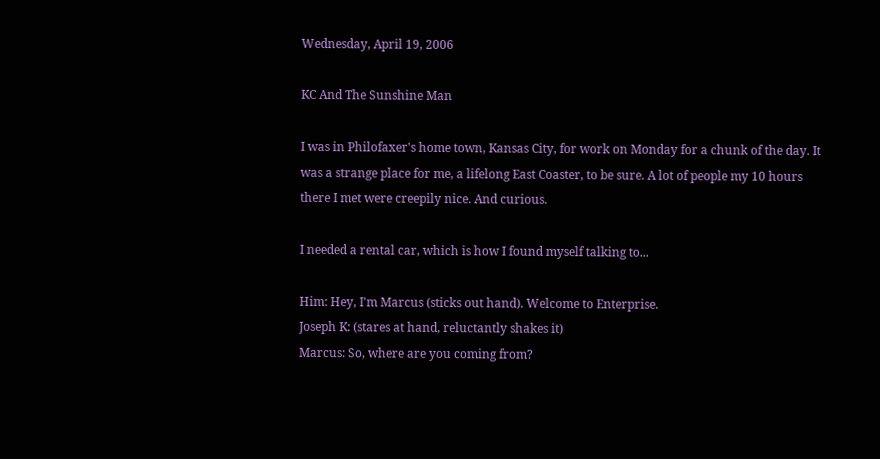Wednesday, April 19, 2006

KC And The Sunshine Man

I was in Philofaxer's home town, Kansas City, for work on Monday for a chunk of the day. It was a strange place for me, a lifelong East Coaster, to be sure. A lot of people my 10 hours there I met were creepily nice. And curious.

I needed a rental car, which is how I found myself talking to...

Him: Hey, I'm Marcus (sticks out hand). Welcome to Enterprise.
Joseph K: (stares at hand, reluctantly shakes it)
Marcus: So, where are you coming from?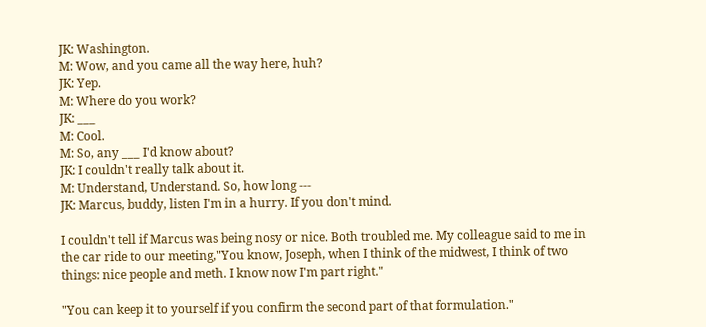JK: Washington.
M: Wow, and you came all the way here, huh?
JK: Yep.
M: Where do you work?
JK: ___
M: Cool.
M: So, any ___ I'd know about?
JK: I couldn't really talk about it.
M: Understand, Understand. So, how long ---
JK: Marcus, buddy, listen I'm in a hurry. If you don't mind.

I couldn't tell if Marcus was being nosy or nice. Both troubled me. My colleague said to me in the car ride to our meeting,"You know, Joseph, when I think of the midwest, I think of two things: nice people and meth. I know now I'm part right."

"You can keep it to yourself if you confirm the second part of that formulation."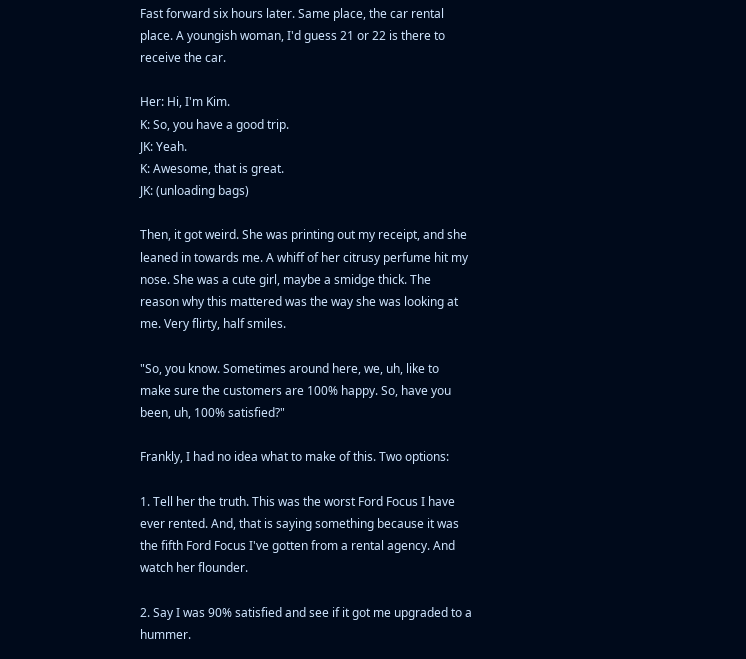Fast forward six hours later. Same place, the car rental place. A youngish woman, I'd guess 21 or 22 is there to receive the car.

Her: Hi, I'm Kim.
K: So, you have a good trip.
JK: Yeah.
K: Awesome, that is great.
JK: (unloading bags)

Then, it got weird. She was printing out my receipt, and she leaned in towards me. A whiff of her citrusy perfume hit my nose. She was a cute girl, maybe a smidge thick. The reason why this mattered was the way she was looking at me. Very flirty, half smiles.

"So, you know. Sometimes around here, we, uh, like to make sure the customers are 100% happy. So, have you been, uh, 100% satisfied?"

Frankly, I had no idea what to make of this. Two options:

1. Tell her the truth. This was the worst Ford Focus I have ever rented. And, that is saying something because it was the fifth Ford Focus I've gotten from a rental agency. And watch her flounder.

2. Say I was 90% satisfied and see if it got me upgraded to a hummer.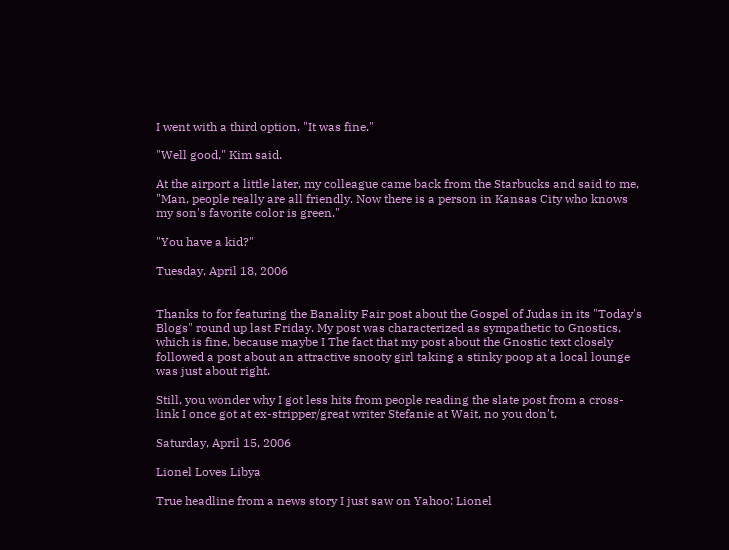I went with a third option. "It was fine."

"Well good," Kim said.

At the airport a little later, my colleague came back from the Starbucks and said to me, "Man, people really are all friendly. Now there is a person in Kansas City who knows my son's favorite color is green."

"You have a kid?"

Tuesday, April 18, 2006


Thanks to for featuring the Banality Fair post about the Gospel of Judas in its "Today's Blogs" round up last Friday. My post was characterized as sympathetic to Gnostics, which is fine, because maybe I The fact that my post about the Gnostic text closely followed a post about an attractive snooty girl taking a stinky poop at a local lounge was just about right.

Still, you wonder why I got less hits from people reading the slate post from a cross-link I once got at ex-stripper/great writer Stefanie at Wait, no you don't.

Saturday, April 15, 2006

Lionel Loves Libya

True headline from a news story I just saw on Yahoo: Lionel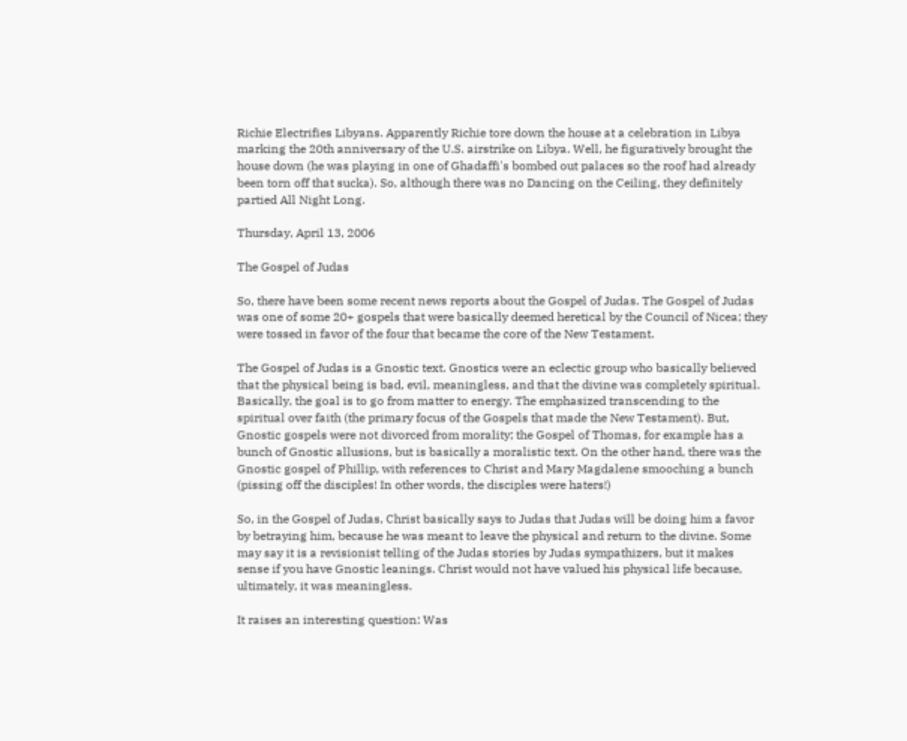Richie Electrifies Libyans. Apparently Richie tore down the house at a celebration in Libya marking the 20th anniversary of the U.S. airstrike on Libya. Well, he figuratively brought the house down (he was playing in one of Ghadaffi's bombed out palaces so the roof had already been torn off that sucka). So, although there was no Dancing on the Ceiling, they definitely partied All Night Long.

Thursday, April 13, 2006

The Gospel of Judas

So, there have been some recent news reports about the Gospel of Judas. The Gospel of Judas was one of some 20+ gospels that were basically deemed heretical by the Council of Nicea; they were tossed in favor of the four that became the core of the New Testament.

The Gospel of Judas is a Gnostic text. Gnostics were an eclectic group who basically believed that the physical being is bad, evil, meaningless, and that the divine was completely spiritual. Basically, the goal is to go from matter to energy. The emphasized transcending to the spiritual over faith (the primary focus of the Gospels that made the New Testament). But, Gnostic gospels were not divorced from morality; the Gospel of Thomas, for example has a bunch of Gnostic allusions, but is basically a moralistic text. On the other hand, there was the Gnostic gospel of Phillip, with references to Christ and Mary Magdalene smooching a bunch (pissing off the disciples! In other words, the disciples were haters!)

So, in the Gospel of Judas, Christ basically says to Judas that Judas will be doing him a favor by betraying him, because he was meant to leave the physical and return to the divine. Some may say it is a revisionist telling of the Judas stories by Judas sympathizers, but it makes sense if you have Gnostic leanings. Christ would not have valued his physical life because, ultimately, it was meaningless.

It raises an interesting question: Was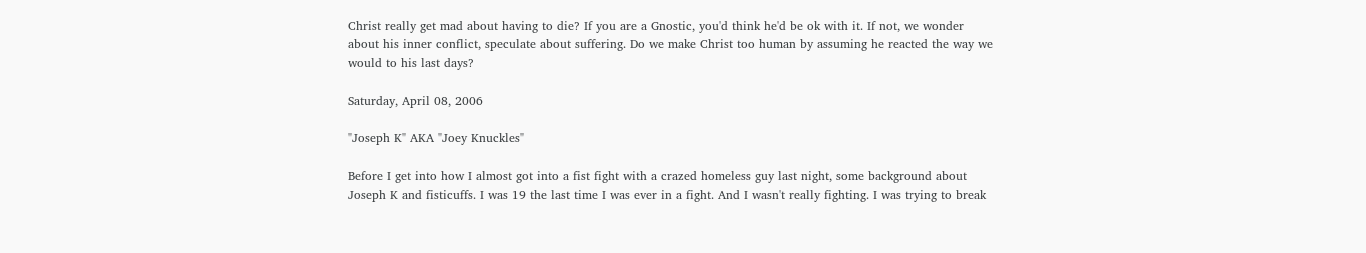Christ really get mad about having to die? If you are a Gnostic, you'd think he'd be ok with it. If not, we wonder about his inner conflict, speculate about suffering. Do we make Christ too human by assuming he reacted the way we would to his last days?

Saturday, April 08, 2006

"Joseph K" AKA "Joey Knuckles"

Before I get into how I almost got into a fist fight with a crazed homeless guy last night, some background about Joseph K and fisticuffs. I was 19 the last time I was ever in a fight. And I wasn't really fighting. I was trying to break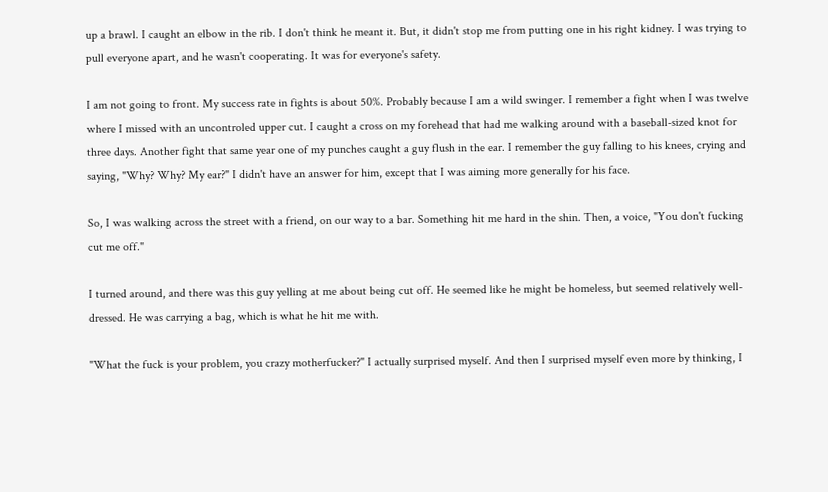up a brawl. I caught an elbow in the rib. I don't think he meant it. But, it didn't stop me from putting one in his right kidney. I was trying to pull everyone apart, and he wasn't cooperating. It was for everyone's safety.

I am not going to front. My success rate in fights is about 50%. Probably because I am a wild swinger. I remember a fight when I was twelve where I missed with an uncontroled upper cut. I caught a cross on my forehead that had me walking around with a baseball-sized knot for three days. Another fight that same year one of my punches caught a guy flush in the ear. I remember the guy falling to his knees, crying and saying, "Why? Why? My ear?" I didn't have an answer for him, except that I was aiming more generally for his face.

So, I was walking across the street with a friend, on our way to a bar. Something hit me hard in the shin. Then, a voice, "You don't fucking cut me off."

I turned around, and there was this guy yelling at me about being cut off. He seemed like he might be homeless, but seemed relatively well-dressed. He was carrying a bag, which is what he hit me with.

"What the fuck is your problem, you crazy motherfucker?" I actually surprised myself. And then I surprised myself even more by thinking, I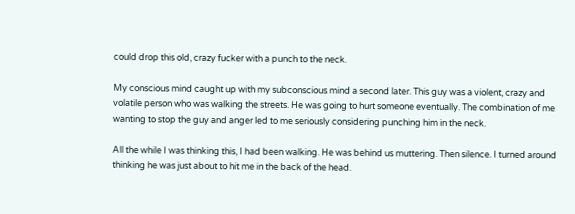could drop this old, crazy fucker with a punch to the neck.

My conscious mind caught up with my subconscious mind a second later. This guy was a violent, crazy and volatile person who was walking the streets. He was going to hurt someone eventually. The combination of me wanting to stop the guy and anger led to me seriously considering punching him in the neck.

All the while I was thinking this, I had been walking. He was behind us muttering. Then silence. I turned around thinking he was just about to hit me in the back of the head.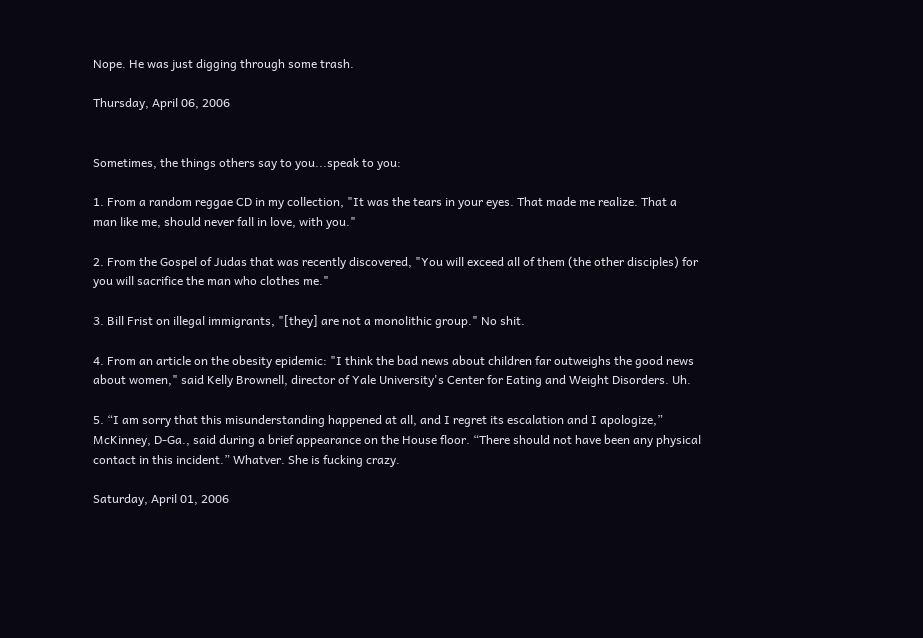Nope. He was just digging through some trash.

Thursday, April 06, 2006


Sometimes, the things others say to you...speak to you:

1. From a random reggae CD in my collection, "It was the tears in your eyes. That made me realize. That a man like me, should never fall in love, with you."

2. From the Gospel of Judas that was recently discovered, "You will exceed all of them (the other disciples) for you will sacrifice the man who clothes me."

3. Bill Frist on illegal immigrants, "[they] are not a monolithic group." No shit.

4. From an article on the obesity epidemic: "I think the bad news about children far outweighs the good news about women," said Kelly Brownell, director of Yale University's Center for Eating and Weight Disorders. Uh.

5. “I am sorry that this misunderstanding happened at all, and I regret its escalation and I apologize,” McKinney, D-Ga., said during a brief appearance on the House floor. “There should not have been any physical contact in this incident.” Whatver. She is fucking crazy.

Saturday, April 01, 2006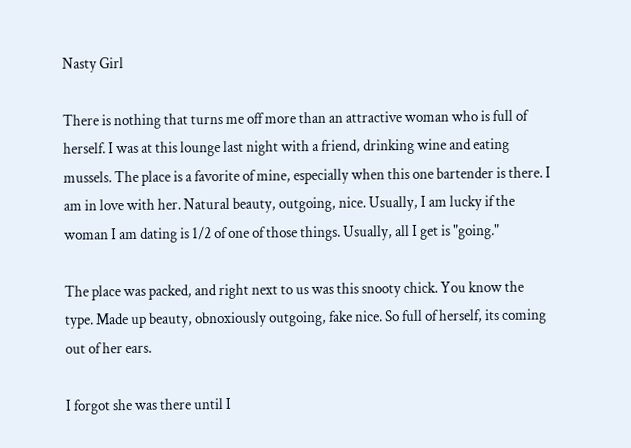Nasty Girl

There is nothing that turns me off more than an attractive woman who is full of herself. I was at this lounge last night with a friend, drinking wine and eating mussels. The place is a favorite of mine, especially when this one bartender is there. I am in love with her. Natural beauty, outgoing, nice. Usually, I am lucky if the woman I am dating is 1/2 of one of those things. Usually, all I get is "going."

The place was packed, and right next to us was this snooty chick. You know the type. Made up beauty, obnoxiously outgoing, fake nice. So full of herself, its coming out of her ears.

I forgot she was there until I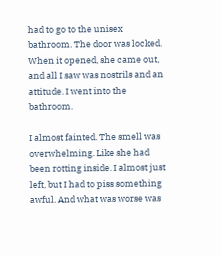had to go to the unisex bathroom. The door was locked. When it opened, she came out, and all I saw was nostrils and an attitude. I went into the bathroom.

I almost fainted. The smell was overwhelming. Like she had been rotting inside. I almost just left, but I had to piss something awful. And what was worse was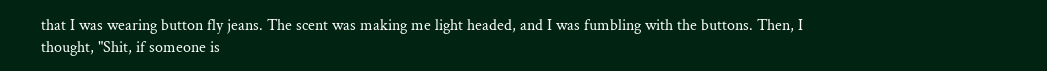that I was wearing button fly jeans. The scent was making me light headed, and I was fumbling with the buttons. Then, I thought, "Shit, if someone is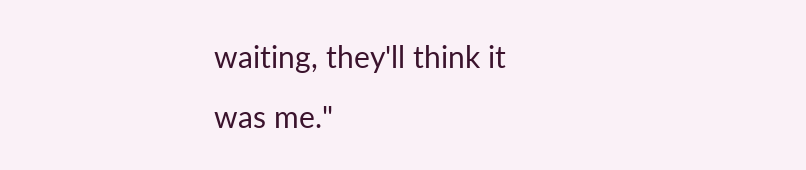waiting, they'll think it was me."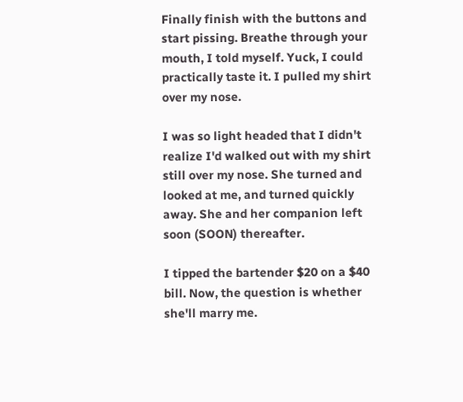Finally finish with the buttons and start pissing. Breathe through your mouth, I told myself. Yuck, I could practically taste it. I pulled my shirt over my nose.

I was so light headed that I didn't realize I'd walked out with my shirt still over my nose. She turned and looked at me, and turned quickly away. She and her companion left soon (SOON) thereafter.

I tipped the bartender $20 on a $40 bill. Now, the question is whether she'll marry me.